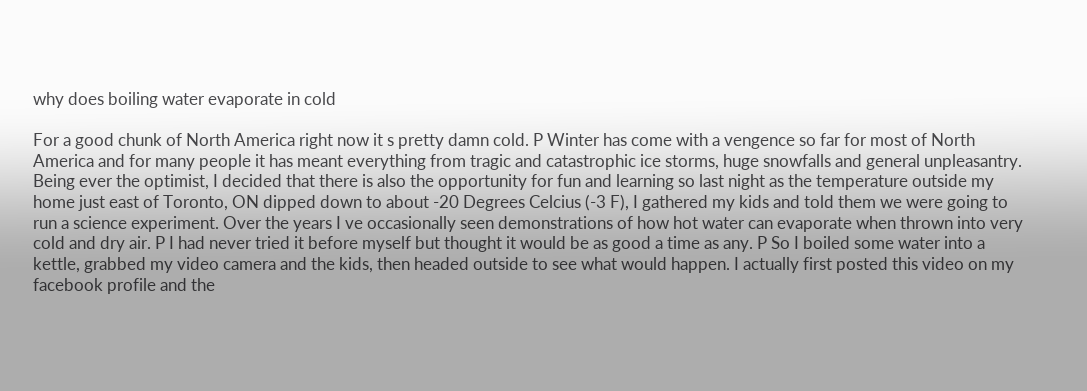why does boiling water evaporate in cold

For a good chunk of North America right now it s pretty damn cold. P Winter has come with a vengence so far for most of North America and for many people it has meant everything from tragic and catastrophic ice storms, huge snowfalls and general unpleasantry. Being ever the optimist, I decided that there is also the opportunity for fun and learning so last night as the temperature outside my home just east of Toronto, ON dipped down to about -20 Degrees Celcius (-3 F), I gathered my kids and told them we were going to run a science experiment. Over the years I ve occasionally seen demonstrations of how hot water can evaporate when thrown into very cold and dry air. P I had never tried it before myself but thought it would be as good a time as any. P So I boiled some water into a kettle, grabbed my video camera and the kids, then headed outside to see what would happen. I actually first posted this video on my facebook profile and the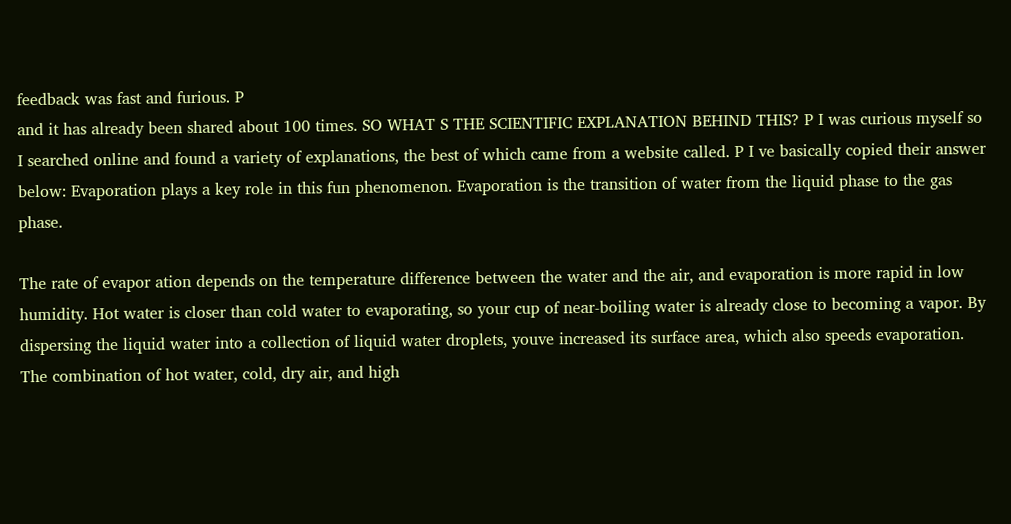feedback was fast and furious. P
and it has already been shared about 100 times. SO WHAT S THE SCIENTIFIC EXPLANATION BEHIND THIS? P I was curious myself so I searched online and found a variety of explanations, the best of which came from a website called. P I ve basically copied their answer below: Evaporation plays a key role in this fun phenomenon. Evaporation is the transition of water from the liquid phase to the gas phase.

The rate of evapor ation depends on the temperature difference between the water and the air, and evaporation is more rapid in low humidity. Hot water is closer than cold water to evaporating, so your cup of near-boiling water is already close to becoming a vapor. By dispersing the liquid water into a collection of liquid water droplets, youve increased its surface area, which also speeds evaporation. The combination of hot water, cold, dry air, and high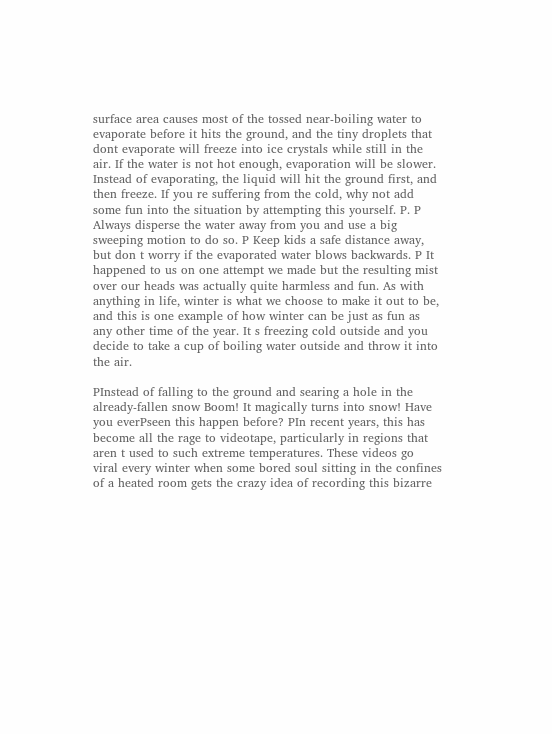surface area causes most of the tossed near-boiling water to evaporate before it hits the ground, and the tiny droplets that dont evaporate will freeze into ice crystals while still in the air. If the water is not hot enough, evaporation will be slower. Instead of evaporating, the liquid will hit the ground first, and then freeze. If you re suffering from the cold, why not add some fun into the situation by attempting this yourself. P. P Always disperse the water away from you and use a big sweeping motion to do so. P Keep kids a safe distance away, but don t worry if the evaporated water blows backwards. P It happened to us on one attempt we made but the resulting mist over our heads was actually quite harmless and fun. As with anything in life, winter is what we choose to make it out to be, and this is one example of how winter can be just as fun as any other time of the year. It s freezing cold outside and you decide to take a cup of boiling water outside and throw it into the air.

PInstead of falling to the ground and searing a hole in the already-fallen snow Boom! It magically turns into snow! Have you everPseen this happen before? PIn recent years, this has become all the rage to videotape, particularly in regions that aren t used to such extreme temperatures. These videos go viral every winter when some bored soul sitting in the confines of a heated room gets the crazy idea of recording this bizarre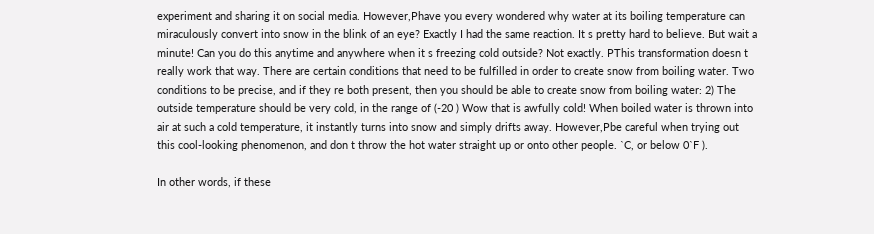experiment and sharing it on social media. However,Phave you every wondered why water at its boiling temperature can miraculously convert into snow in the blink of an eye? Exactly I had the same reaction. It s pretty hard to believe. But wait a minute! Can you do this anytime and anywhere when it s freezing cold outside? Not exactly. PThis transformation doesn t really work that way. There are certain conditions that need to be fulfilled in order to create snow from boiling water. Two conditions to be precise, and if they re both present, then you should be able to create snow from boiling water: 2) The outside temperature should be very cold, in the range of (-20 ) Wow that is awfully cold! When boiled water is thrown into air at such a cold temperature, it instantly turns into snow and simply drifts away. However,Pbe careful when trying out this cool-looking phenomenon, and don t throw the hot water straight up or onto other people. `C, or below 0`F ).

In other words, if these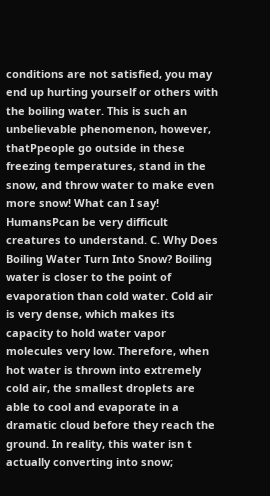conditions are not satisfied, you may end up hurting yourself or others with the boiling water. This is such an unbelievable phenomenon, however, thatPpeople go outside in these freezing temperatures, stand in the snow, and throw water to make even more snow! What can I say! HumansPcan be very difficult creatures to understand. C. Why Does Boiling Water Turn Into Snow? Boiling water is closer to the point of evaporation than cold water. Cold air is very dense, which makes its capacity to hold water vapor molecules very low. Therefore, when hot water is thrown into extremely cold air, the smallest droplets are able to cool and evaporate in a dramatic cloud before they reach the ground. In reality, this water isn t actually converting into snow;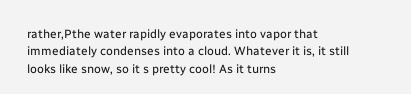rather,Pthe water rapidly evaporates into vapor that immediately condenses into a cloud. Whatever it is, it still looks like snow, so it s pretty cool! As it turns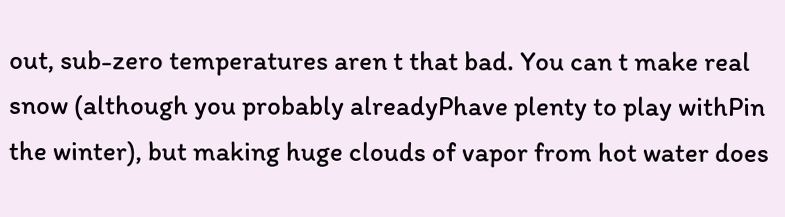out, sub-zero temperatures aren t that bad. You can t make real snow (although you probably alreadyPhave plenty to play withPin the winter), but making huge clouds of vapor from hot water does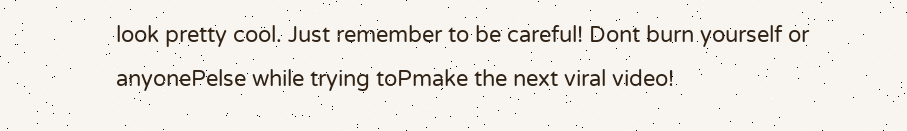look pretty cool. Just remember to be careful! Dont burn yourself or anyonePelse while trying toPmake the next viral video!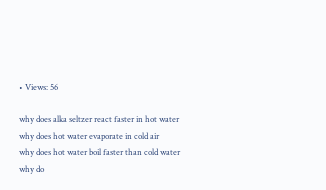• Views: 56

why does alka seltzer react faster in hot water
why does hot water evaporate in cold air
why does hot water boil faster than cold water
why do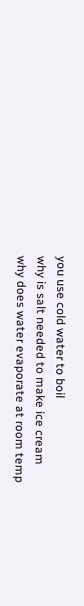you use cold water to boil
why is salt needed to make ice cream
why does water evaporate at room temp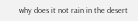why does it not rain in the desert